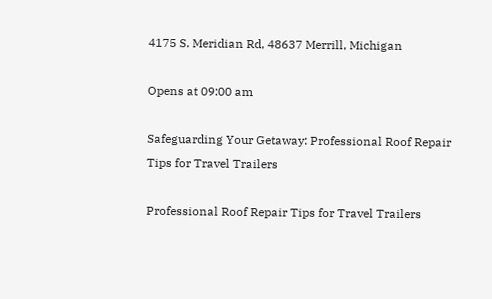4175 S. Meridian Rd, 48637 Merrill, Michigan

Opens at 09:00 am

Safeguarding Your Getaway: Professional Roof Repair Tips for Travel Trailers

Professional Roof Repair Tips for Travel Trailers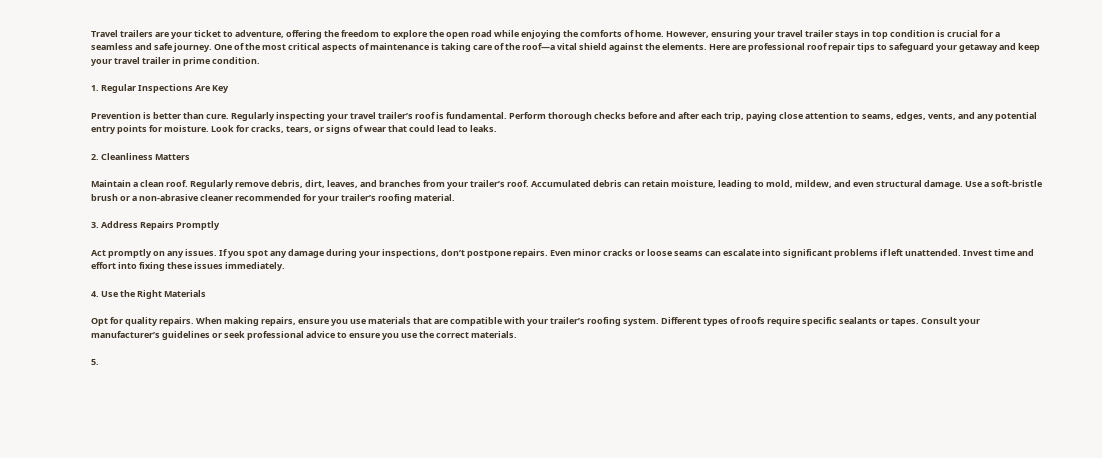Travel trailers are your ticket to adventure, offering the freedom to explore the open road while enjoying the comforts of home. However, ensuring your travel trailer stays in top condition is crucial for a seamless and safe journey. One of the most critical aspects of maintenance is taking care of the roof—a vital shield against the elements. Here are professional roof repair tips to safeguard your getaway and keep your travel trailer in prime condition.

1. Regular Inspections Are Key

Prevention is better than cure. Regularly inspecting your travel trailer’s roof is fundamental. Perform thorough checks before and after each trip, paying close attention to seams, edges, vents, and any potential entry points for moisture. Look for cracks, tears, or signs of wear that could lead to leaks.

2. Cleanliness Matters

Maintain a clean roof. Regularly remove debris, dirt, leaves, and branches from your trailer’s roof. Accumulated debris can retain moisture, leading to mold, mildew, and even structural damage. Use a soft-bristle brush or a non-abrasive cleaner recommended for your trailer’s roofing material.

3. Address Repairs Promptly

Act promptly on any issues. If you spot any damage during your inspections, don’t postpone repairs. Even minor cracks or loose seams can escalate into significant problems if left unattended. Invest time and effort into fixing these issues immediately.

4. Use the Right Materials

Opt for quality repairs. When making repairs, ensure you use materials that are compatible with your trailer’s roofing system. Different types of roofs require specific sealants or tapes. Consult your manufacturer’s guidelines or seek professional advice to ensure you use the correct materials.

5.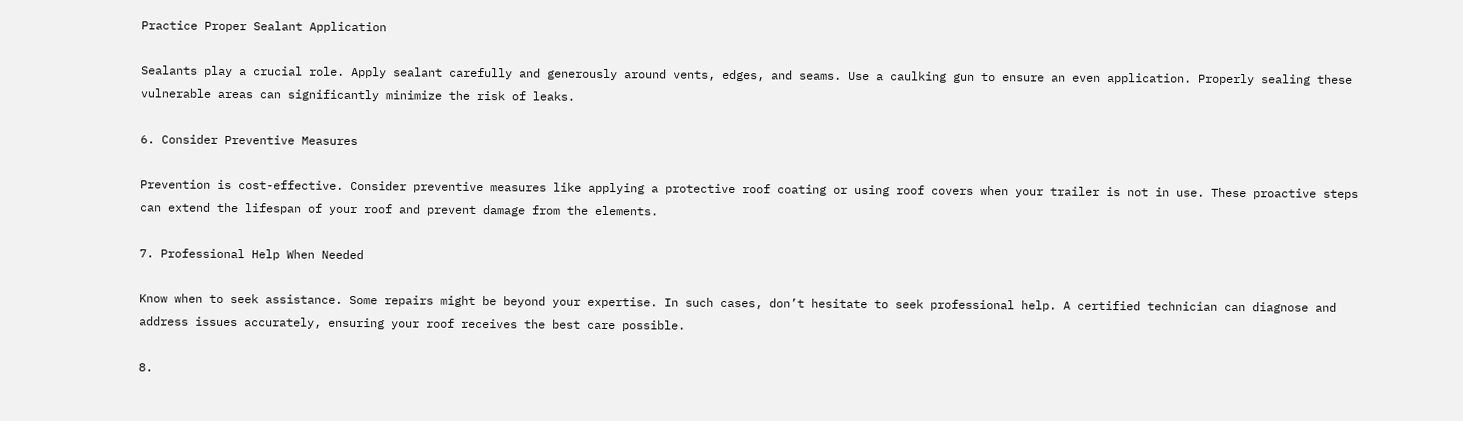Practice Proper Sealant Application

Sealants play a crucial role. Apply sealant carefully and generously around vents, edges, and seams. Use a caulking gun to ensure an even application. Properly sealing these vulnerable areas can significantly minimize the risk of leaks.

6. Consider Preventive Measures

Prevention is cost-effective. Consider preventive measures like applying a protective roof coating or using roof covers when your trailer is not in use. These proactive steps can extend the lifespan of your roof and prevent damage from the elements.

7. Professional Help When Needed

Know when to seek assistance. Some repairs might be beyond your expertise. In such cases, don’t hesitate to seek professional help. A certified technician can diagnose and address issues accurately, ensuring your roof receives the best care possible.

8.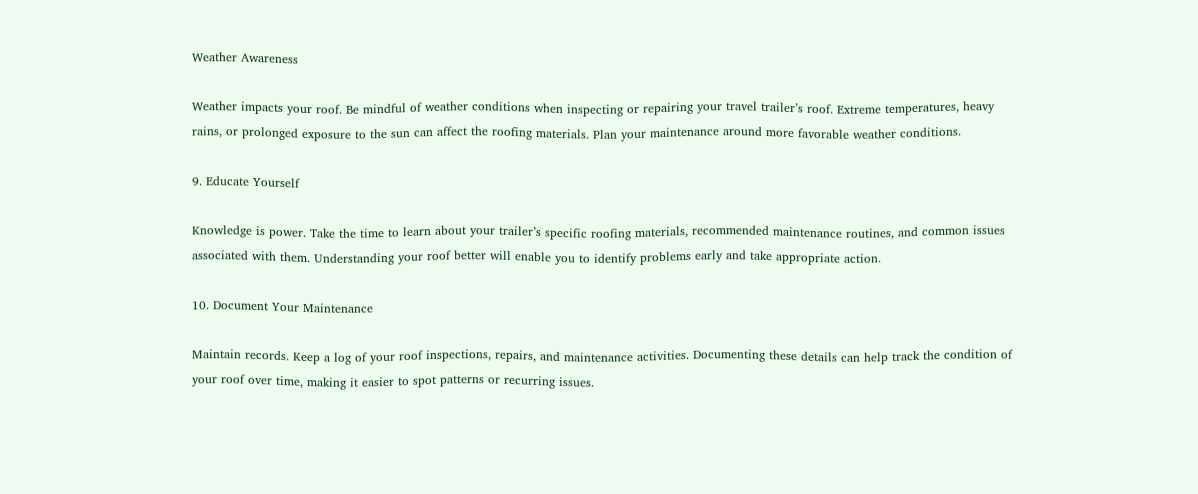Weather Awareness

Weather impacts your roof. Be mindful of weather conditions when inspecting or repairing your travel trailer’s roof. Extreme temperatures, heavy rains, or prolonged exposure to the sun can affect the roofing materials. Plan your maintenance around more favorable weather conditions.

9. Educate Yourself

Knowledge is power. Take the time to learn about your trailer’s specific roofing materials, recommended maintenance routines, and common issues associated with them. Understanding your roof better will enable you to identify problems early and take appropriate action.

10. Document Your Maintenance

Maintain records. Keep a log of your roof inspections, repairs, and maintenance activities. Documenting these details can help track the condition of your roof over time, making it easier to spot patterns or recurring issues.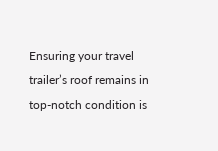Ensuring your travel trailer’s roof remains in top-notch condition is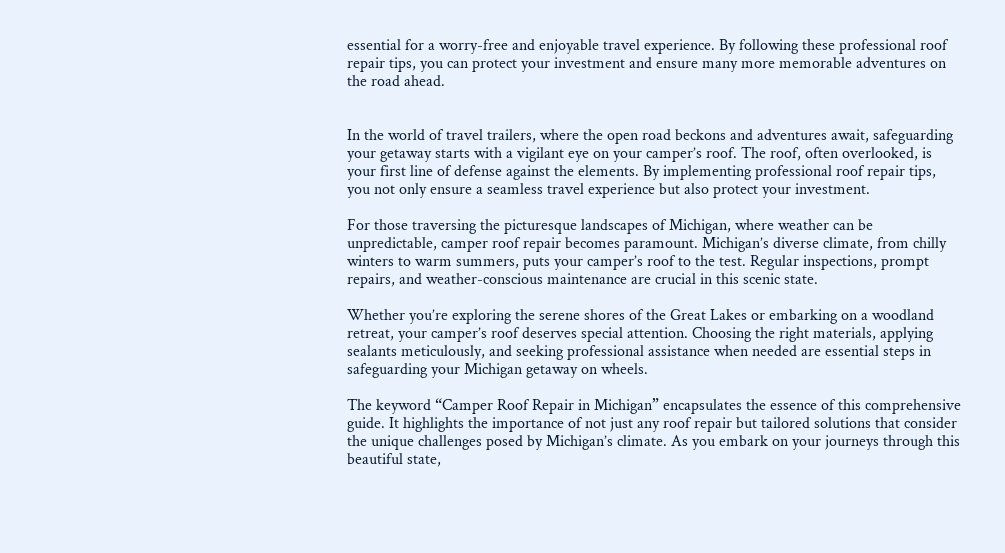essential for a worry-free and enjoyable travel experience. By following these professional roof repair tips, you can protect your investment and ensure many more memorable adventures on the road ahead.


In the world of travel trailers, where the open road beckons and adventures await, safeguarding your getaway starts with a vigilant eye on your camper’s roof. The roof, often overlooked, is your first line of defense against the elements. By implementing professional roof repair tips, you not only ensure a seamless travel experience but also protect your investment.

For those traversing the picturesque landscapes of Michigan, where weather can be unpredictable, camper roof repair becomes paramount. Michigan’s diverse climate, from chilly winters to warm summers, puts your camper’s roof to the test. Regular inspections, prompt repairs, and weather-conscious maintenance are crucial in this scenic state.

Whether you’re exploring the serene shores of the Great Lakes or embarking on a woodland retreat, your camper’s roof deserves special attention. Choosing the right materials, applying sealants meticulously, and seeking professional assistance when needed are essential steps in safeguarding your Michigan getaway on wheels.

The keyword “Camper Roof Repair in Michigan” encapsulates the essence of this comprehensive guide. It highlights the importance of not just any roof repair but tailored solutions that consider the unique challenges posed by Michigan’s climate. As you embark on your journeys through this beautiful state,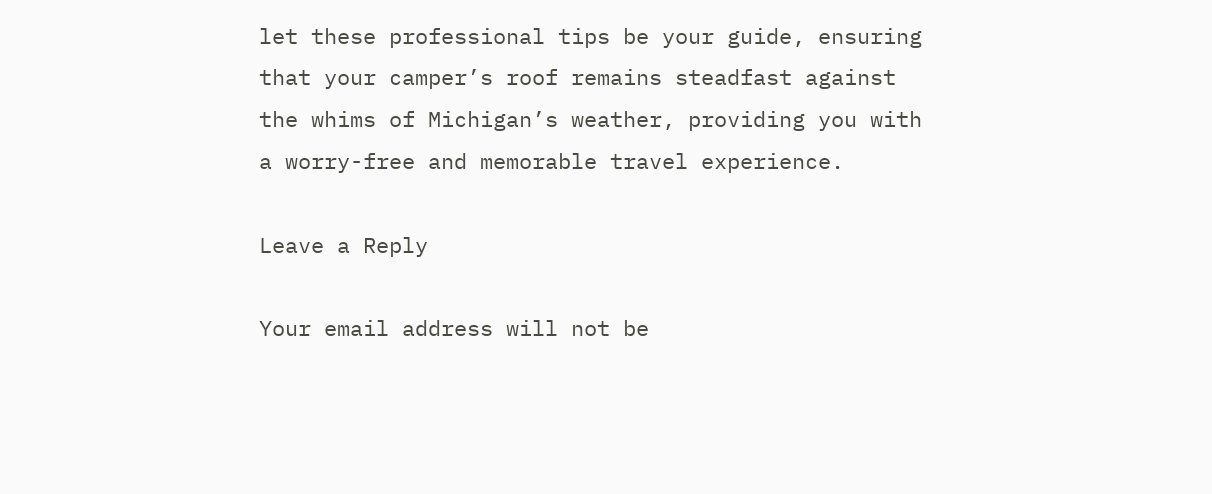let these professional tips be your guide, ensuring that your camper’s roof remains steadfast against the whims of Michigan’s weather, providing you with a worry-free and memorable travel experience.

Leave a Reply

Your email address will not be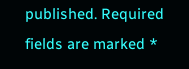published. Required fields are marked *